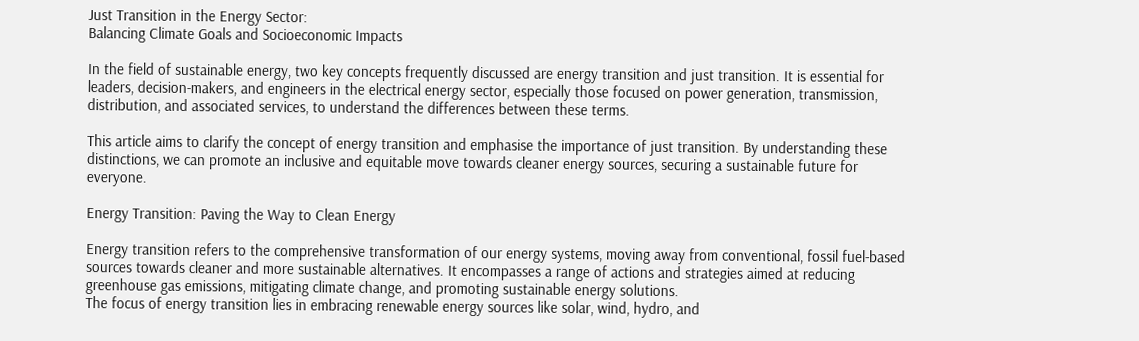Just Transition in the Energy Sector:
Balancing Climate Goals and Socioeconomic Impacts

In the field of sustainable energy, two key concepts frequently discussed are energy transition and just transition. It is essential for leaders, decision-makers, and engineers in the electrical energy sector, especially those focused on power generation, transmission, distribution, and associated services, to understand the differences between these terms.

This article aims to clarify the concept of energy transition and emphasise the importance of just transition. By understanding these distinctions, we can promote an inclusive and equitable move towards cleaner energy sources, securing a sustainable future for everyone.

Energy Transition: Paving the Way to Clean Energy

Energy transition refers to the comprehensive transformation of our energy systems, moving away from conventional, fossil fuel-based sources towards cleaner and more sustainable alternatives. It encompasses a range of actions and strategies aimed at reducing greenhouse gas emissions, mitigating climate change, and promoting sustainable energy solutions.
The focus of energy transition lies in embracing renewable energy sources like solar, wind, hydro, and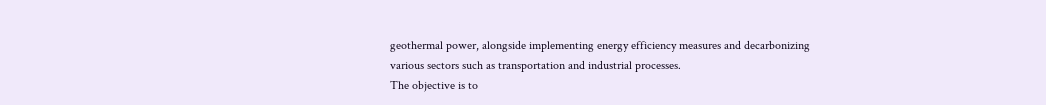geothermal power, alongside implementing energy efficiency measures and decarbonizing various sectors such as transportation and industrial processes.
The objective is to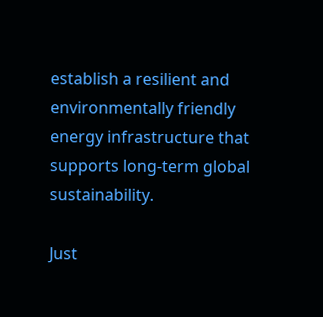establish a resilient and environmentally friendly energy infrastructure that supports long-term global sustainability.

Just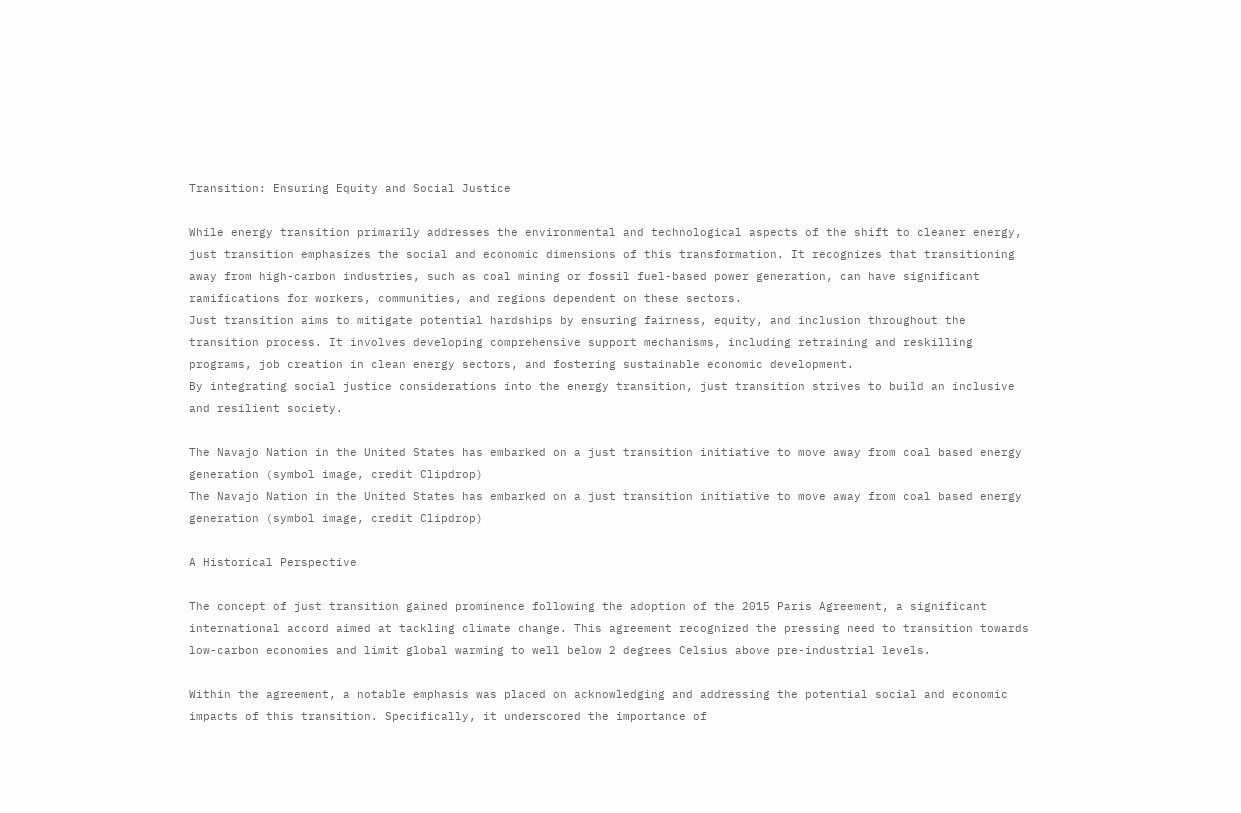Transition: Ensuring Equity and Social Justice

While energy transition primarily addresses the environmental and technological aspects of the shift to cleaner energy, just transition emphasizes the social and economic dimensions of this transformation. It recognizes that transitioning away from high-carbon industries, such as coal mining or fossil fuel-based power generation, can have significant ramifications for workers, communities, and regions dependent on these sectors.
Just transition aims to mitigate potential hardships by ensuring fairness, equity, and inclusion throughout the transition process. It involves developing comprehensive support mechanisms, including retraining and reskilling programs, job creation in clean energy sectors, and fostering sustainable economic development.
By integrating social justice considerations into the energy transition, just transition strives to build an inclusive and resilient society.

The Navajo Nation in the United States has embarked on a just transition initiative to move away from coal based energy generation (symbol image, credit Clipdrop)
The Navajo Nation in the United States has embarked on a just transition initiative to move away from coal based energy generation (symbol image, credit Clipdrop)

A Historical Perspective

The concept of just transition gained prominence following the adoption of the 2015 Paris Agreement, a significant international accord aimed at tackling climate change. This agreement recognized the pressing need to transition towards low-carbon economies and limit global warming to well below 2 degrees Celsius above pre-industrial levels.

Within the agreement, a notable emphasis was placed on acknowledging and addressing the potential social and economic impacts of this transition. Specifically, it underscored the importance of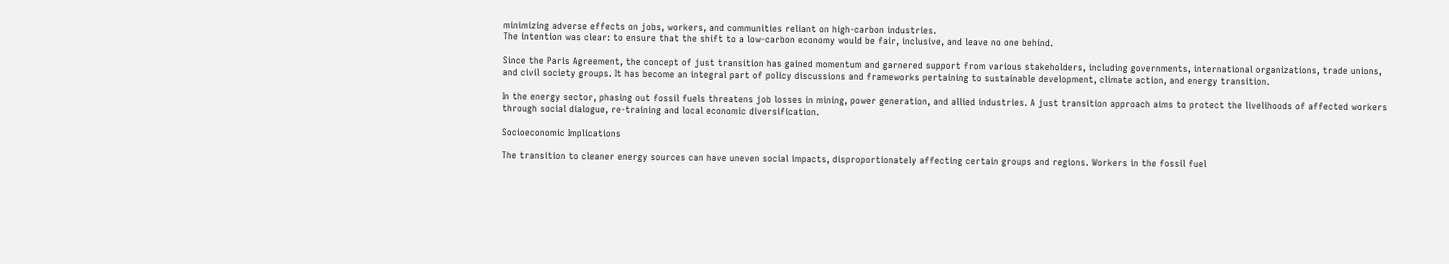minimizing adverse effects on jobs, workers, and communities reliant on high-carbon industries.
The intention was clear: to ensure that the shift to a low-carbon economy would be fair, inclusive, and leave no one behind.

Since the Paris Agreement, the concept of just transition has gained momentum and garnered support from various stakeholders, including governments, international organizations, trade unions, and civil society groups. It has become an integral part of policy discussions and frameworks pertaining to sustainable development, climate action, and energy transition.

In the energy sector, phasing out fossil fuels threatens job losses in mining, power generation, and allied industries. A just transition approach aims to protect the livelihoods of affected workers through social dialogue, re-training and local economic diversification.

Socioeconomic Implications

The transition to cleaner energy sources can have uneven social impacts, disproportionately affecting certain groups and regions. Workers in the fossil fuel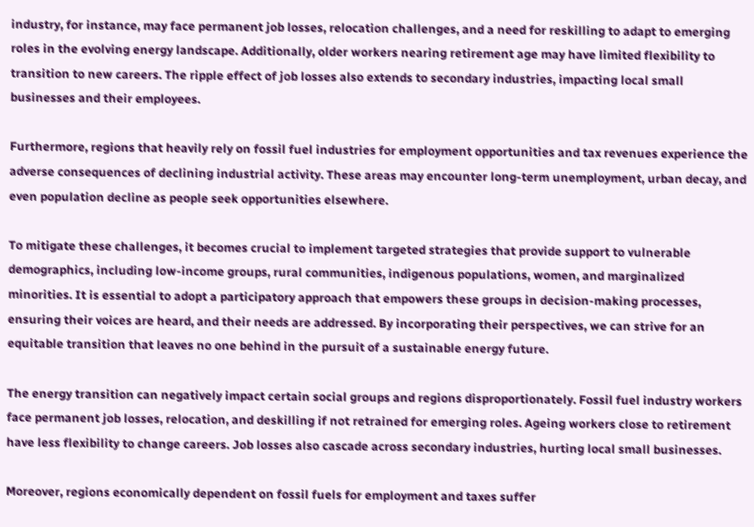industry, for instance, may face permanent job losses, relocation challenges, and a need for reskilling to adapt to emerging roles in the evolving energy landscape. Additionally, older workers nearing retirement age may have limited flexibility to transition to new careers. The ripple effect of job losses also extends to secondary industries, impacting local small businesses and their employees.

Furthermore, regions that heavily rely on fossil fuel industries for employment opportunities and tax revenues experience the adverse consequences of declining industrial activity. These areas may encounter long-term unemployment, urban decay, and even population decline as people seek opportunities elsewhere.

To mitigate these challenges, it becomes crucial to implement targeted strategies that provide support to vulnerable demographics, including low-income groups, rural communities, indigenous populations, women, and marginalized minorities. It is essential to adopt a participatory approach that empowers these groups in decision-making processes, ensuring their voices are heard, and their needs are addressed. By incorporating their perspectives, we can strive for an equitable transition that leaves no one behind in the pursuit of a sustainable energy future.

The energy transition can negatively impact certain social groups and regions disproportionately. Fossil fuel industry workers face permanent job losses, relocation, and deskilling if not retrained for emerging roles. Ageing workers close to retirement have less flexibility to change careers. Job losses also cascade across secondary industries, hurting local small businesses.

Moreover, regions economically dependent on fossil fuels for employment and taxes suffer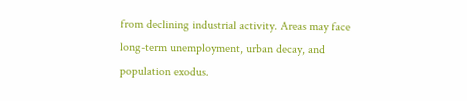from declining industrial activity. Areas may face long-term unemployment, urban decay, and population exodus.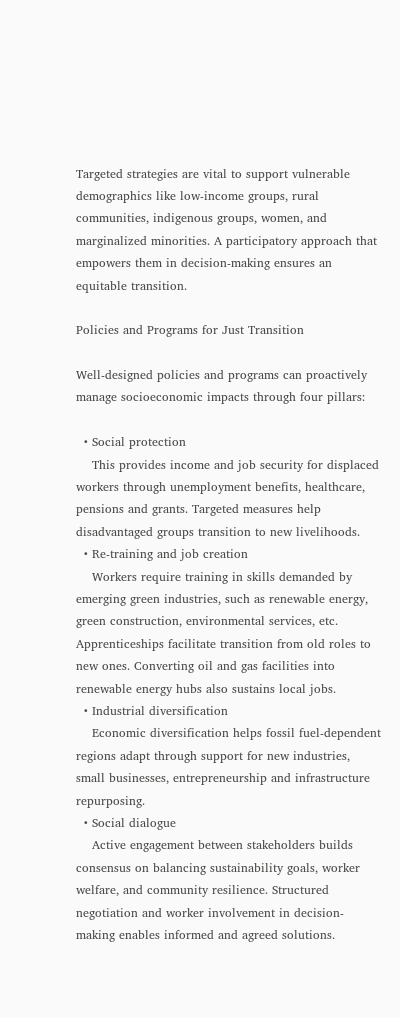Targeted strategies are vital to support vulnerable demographics like low-income groups, rural communities, indigenous groups, women, and marginalized minorities. A participatory approach that empowers them in decision-making ensures an equitable transition.

Policies and Programs for Just Transition

Well-designed policies and programs can proactively manage socioeconomic impacts through four pillars:

  • Social protection
    This provides income and job security for displaced workers through unemployment benefits, healthcare, pensions and grants. Targeted measures help disadvantaged groups transition to new livelihoods.
  • Re-training and job creation
    Workers require training in skills demanded by emerging green industries, such as renewable energy, green construction, environmental services, etc. Apprenticeships facilitate transition from old roles to new ones. Converting oil and gas facilities into renewable energy hubs also sustains local jobs.
  • Industrial diversification
    Economic diversification helps fossil fuel-dependent regions adapt through support for new industries, small businesses, entrepreneurship and infrastructure repurposing.
  • Social dialogue
    Active engagement between stakeholders builds consensus on balancing sustainability goals, worker welfare, and community resilience. Structured negotiation and worker involvement in decision-making enables informed and agreed solutions.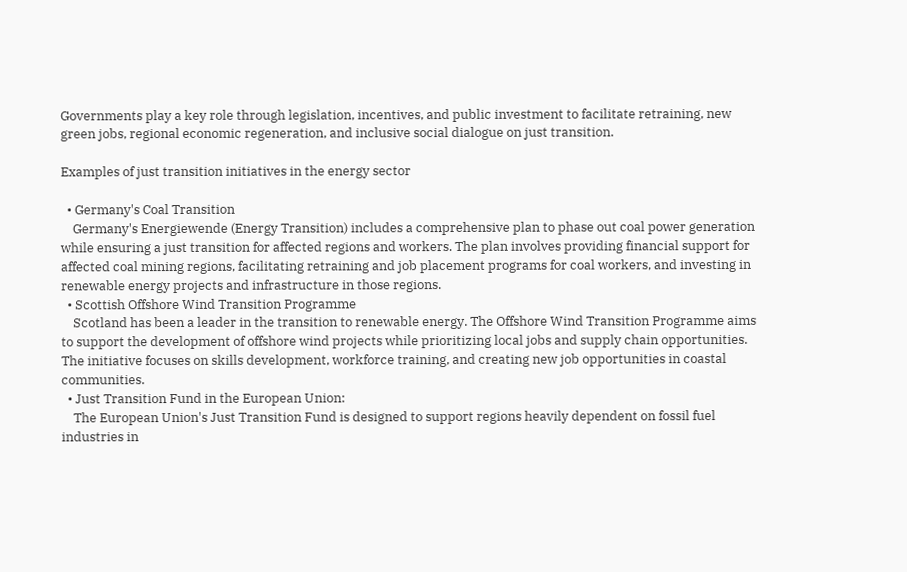Governments play a key role through legislation, incentives, and public investment to facilitate retraining, new green jobs, regional economic regeneration, and inclusive social dialogue on just transition.

Examples of just transition initiatives in the energy sector

  • Germany's Coal Transition
    Germany's Energiewende (Energy Transition) includes a comprehensive plan to phase out coal power generation while ensuring a just transition for affected regions and workers. The plan involves providing financial support for affected coal mining regions, facilitating retraining and job placement programs for coal workers, and investing in renewable energy projects and infrastructure in those regions.
  • Scottish Offshore Wind Transition Programme
    Scotland has been a leader in the transition to renewable energy. The Offshore Wind Transition Programme aims to support the development of offshore wind projects while prioritizing local jobs and supply chain opportunities. The initiative focuses on skills development, workforce training, and creating new job opportunities in coastal communities.
  • Just Transition Fund in the European Union:
    The European Union's Just Transition Fund is designed to support regions heavily dependent on fossil fuel industries in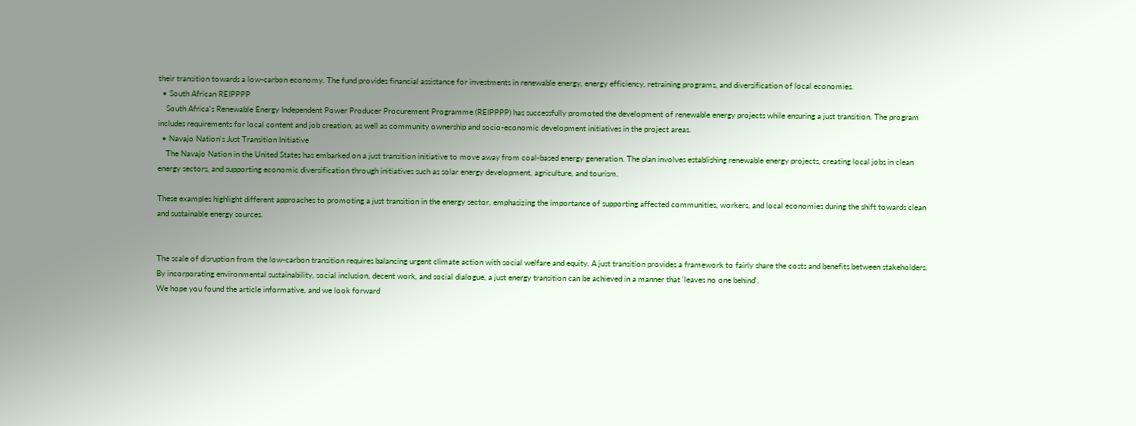their transition towards a low-carbon economy. The fund provides financial assistance for investments in renewable energy, energy efficiency, retraining programs, and diversification of local economies.
  • South African REIPPPP
    South Africa's Renewable Energy Independent Power Producer Procurement Programme (REIPPPP) has successfully promoted the development of renewable energy projects while ensuring a just transition. The program includes requirements for local content and job creation, as well as community ownership and socio-economic development initiatives in the project areas.
  • Navajo Nation's Just Transition Initiative
    The Navajo Nation in the United States has embarked on a just transition initiative to move away from coal-based energy generation. The plan involves establishing renewable energy projects, creating local jobs in clean energy sectors, and supporting economic diversification through initiatives such as solar energy development, agriculture, and tourism.

These examples highlight different approaches to promoting a just transition in the energy sector, emphasizing the importance of supporting affected communities, workers, and local economies during the shift towards clean and sustainable energy sources.


The scale of disruption from the low-carbon transition requires balancing urgent climate action with social welfare and equity. A just transition provides a framework to fairly share the costs and benefits between stakeholders. By incorporating environmental sustainability, social inclusion, decent work, and social dialogue, a just energy transition can be achieved in a manner that 'leaves no one behind'.
We hope you found the article informative, and we look forward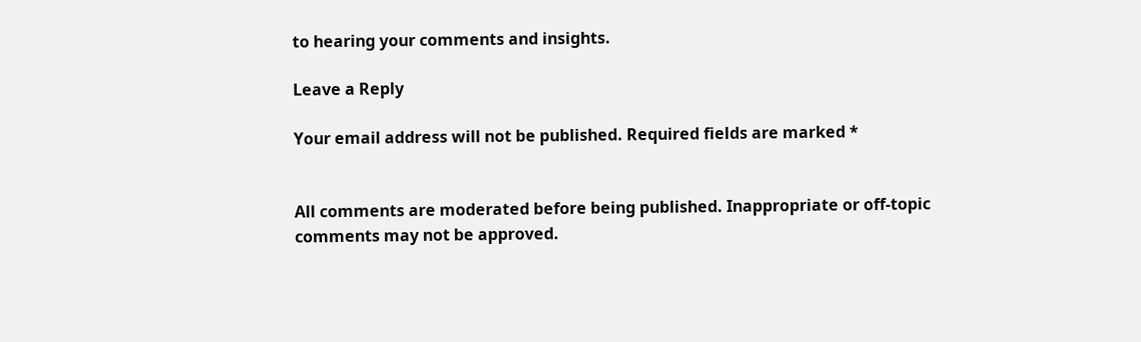to hearing your comments and insights.

Leave a Reply

Your email address will not be published. Required fields are marked *


All comments are moderated before being published. Inappropriate or off-topic comments may not be approved.